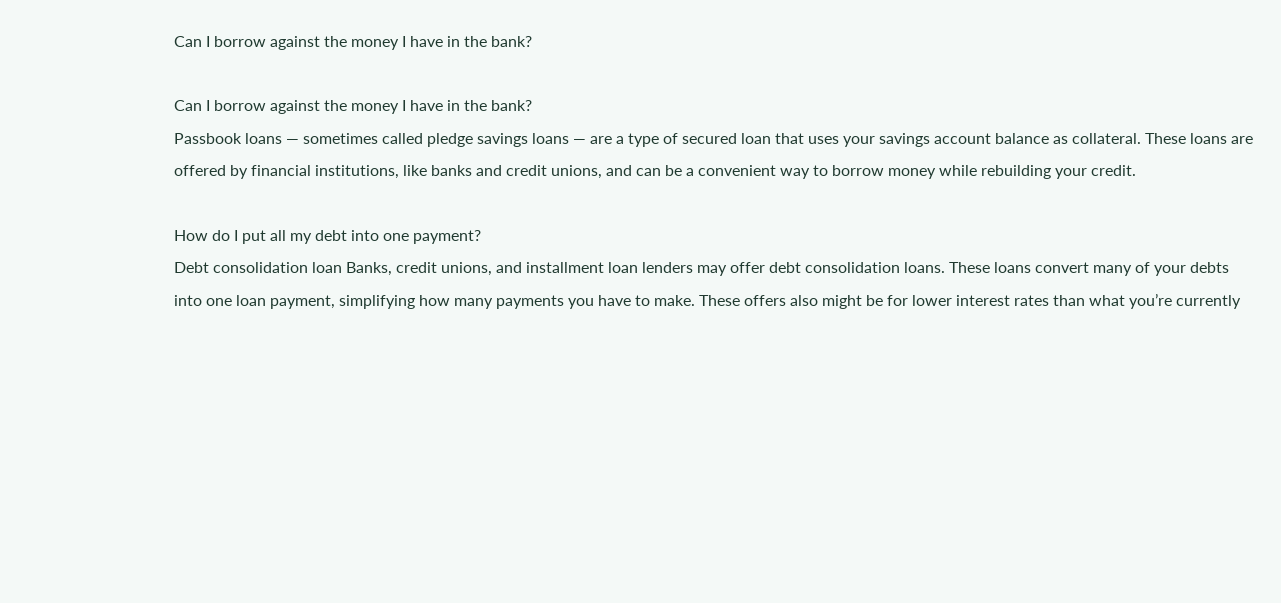Can I borrow against the money I have in the bank?

Can I borrow against the money I have in the bank?
Passbook loans — sometimes called pledge savings loans — are a type of secured loan that uses your savings account balance as collateral. These loans are offered by financial institutions, like banks and credit unions, and can be a convenient way to borrow money while rebuilding your credit.

How do I put all my debt into one payment?
Debt consolidation loan Banks, credit unions, and installment loan lenders may offer debt consolidation loans. These loans convert many of your debts into one loan payment, simplifying how many payments you have to make. These offers also might be for lower interest rates than what you’re currently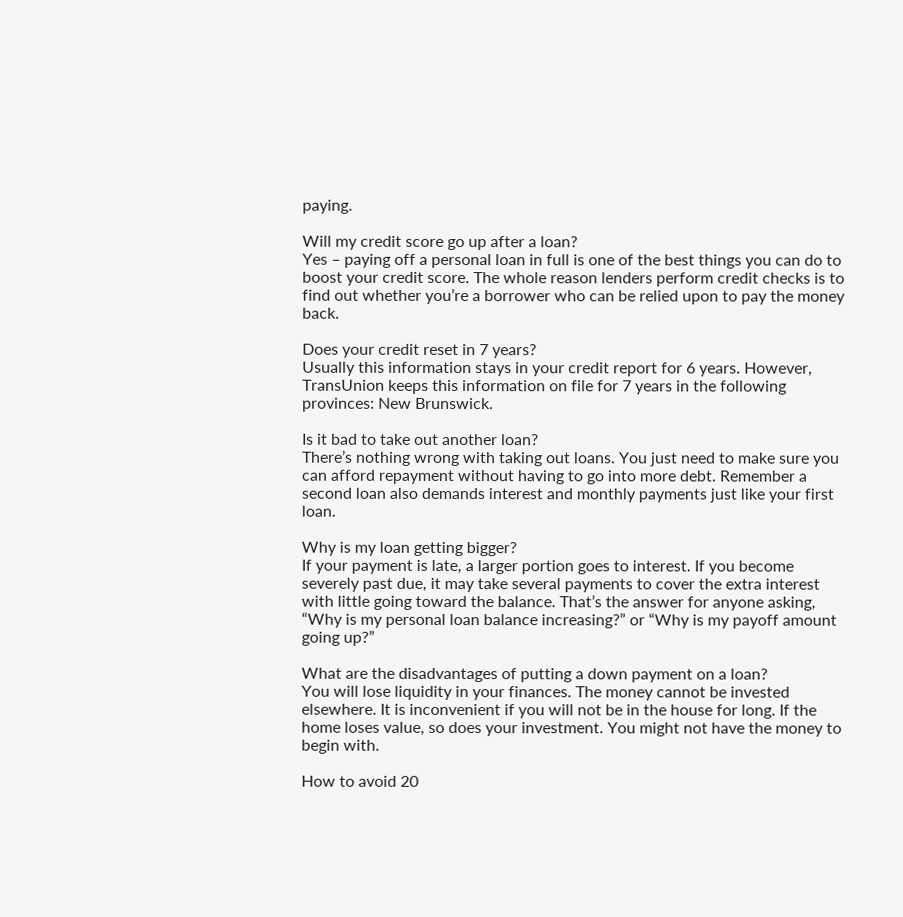paying.

Will my credit score go up after a loan?
Yes – paying off a personal loan in full is one of the best things you can do to boost your credit score. The whole reason lenders perform credit checks is to find out whether you’re a borrower who can be relied upon to pay the money back.

Does your credit reset in 7 years?
Usually this information stays in your credit report for 6 years. However, TransUnion keeps this information on file for 7 years in the following provinces: New Brunswick.

Is it bad to take out another loan?
There’s nothing wrong with taking out loans. You just need to make sure you can afford repayment without having to go into more debt. Remember a second loan also demands interest and monthly payments just like your first loan.

Why is my loan getting bigger?
If your payment is late, a larger portion goes to interest. If you become severely past due, it may take several payments to cover the extra interest with little going toward the balance. That’s the answer for anyone asking, “Why is my personal loan balance increasing?” or “Why is my payoff amount going up?”

What are the disadvantages of putting a down payment on a loan?
You will lose liquidity in your finances. The money cannot be invested elsewhere. It is inconvenient if you will not be in the house for long. If the home loses value, so does your investment. You might not have the money to begin with.

How to avoid 20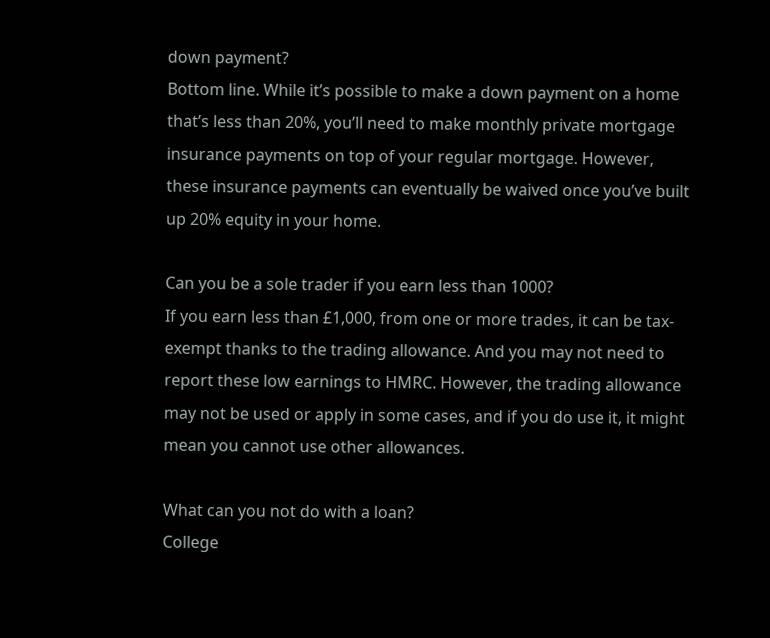down payment?
Bottom line. While it’s possible to make a down payment on a home that’s less than 20%, you’ll need to make monthly private mortgage insurance payments on top of your regular mortgage. However, these insurance payments can eventually be waived once you’ve built up 20% equity in your home.

Can you be a sole trader if you earn less than 1000?
If you earn less than £1,000, from one or more trades, it can be tax-exempt thanks to the trading allowance. And you may not need to report these low earnings to HMRC. However, the trading allowance may not be used or apply in some cases, and if you do use it, it might mean you cannot use other allowances.

What can you not do with a loan?
College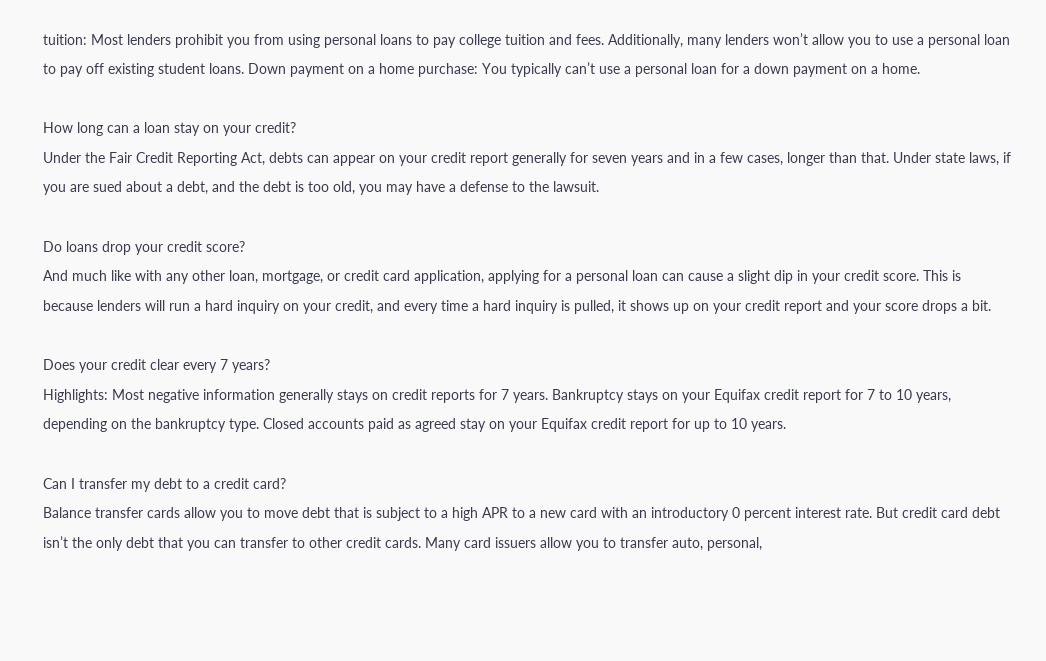tuition: Most lenders prohibit you from using personal loans to pay college tuition and fees. Additionally, many lenders won’t allow you to use a personal loan to pay off existing student loans. Down payment on a home purchase: You typically can’t use a personal loan for a down payment on a home.

How long can a loan stay on your credit?
Under the Fair Credit Reporting Act, debts can appear on your credit report generally for seven years and in a few cases, longer than that. Under state laws, if you are sued about a debt, and the debt is too old, you may have a defense to the lawsuit.

Do loans drop your credit score?
And much like with any other loan, mortgage, or credit card application, applying for a personal loan can cause a slight dip in your credit score. This is because lenders will run a hard inquiry on your credit, and every time a hard inquiry is pulled, it shows up on your credit report and your score drops a bit.

Does your credit clear every 7 years?
Highlights: Most negative information generally stays on credit reports for 7 years. Bankruptcy stays on your Equifax credit report for 7 to 10 years, depending on the bankruptcy type. Closed accounts paid as agreed stay on your Equifax credit report for up to 10 years.

Can I transfer my debt to a credit card?
Balance transfer cards allow you to move debt that is subject to a high APR to a new card with an introductory 0 percent interest rate. But credit card debt isn’t the only debt that you can transfer to other credit cards. Many card issuers allow you to transfer auto, personal,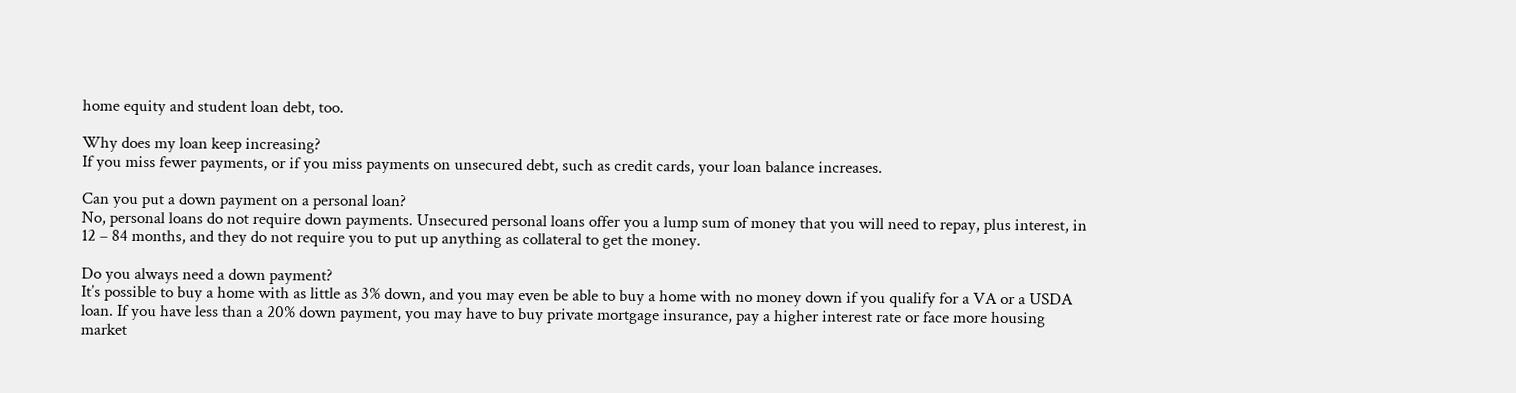home equity and student loan debt, too.

Why does my loan keep increasing?
If you miss fewer payments, or if you miss payments on unsecured debt, such as credit cards, your loan balance increases.

Can you put a down payment on a personal loan?
No, personal loans do not require down payments. Unsecured personal loans offer you a lump sum of money that you will need to repay, plus interest, in 12 – 84 months, and they do not require you to put up anything as collateral to get the money.

Do you always need a down payment?
It’s possible to buy a home with as little as 3% down, and you may even be able to buy a home with no money down if you qualify for a VA or a USDA loan. If you have less than a 20% down payment, you may have to buy private mortgage insurance, pay a higher interest rate or face more housing market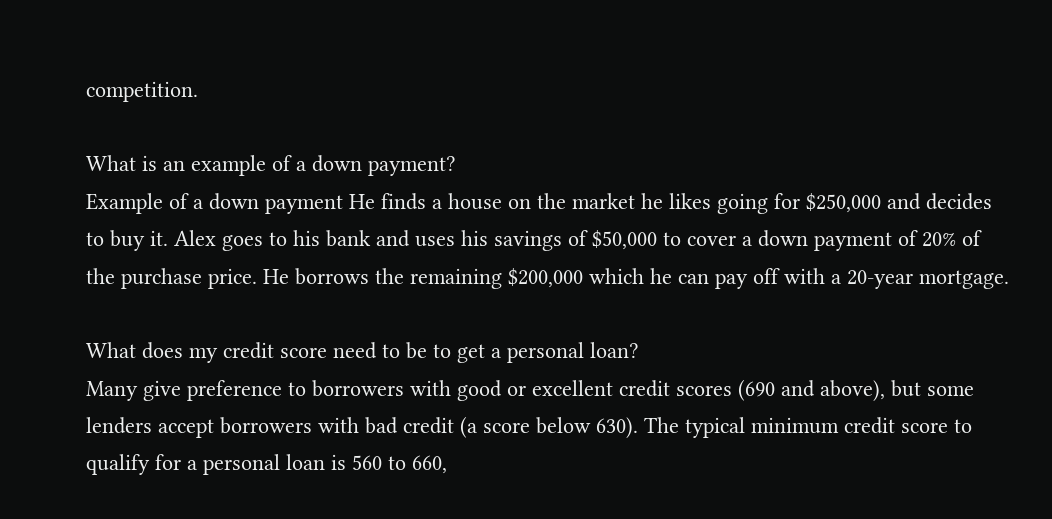competition.

What is an example of a down payment?
Example of a down payment He finds a house on the market he likes going for $250,000 and decides to buy it. Alex goes to his bank and uses his savings of $50,000 to cover a down payment of 20% of the purchase price. He borrows the remaining $200,000 which he can pay off with a 20-year mortgage.

What does my credit score need to be to get a personal loan?
Many give preference to borrowers with good or excellent credit scores (690 and above), but some lenders accept borrowers with bad credit (a score below 630). The typical minimum credit score to qualify for a personal loan is 560 to 660,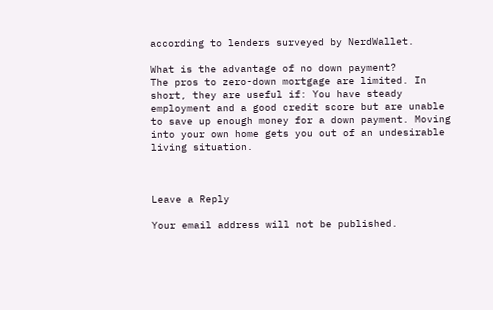according to lenders surveyed by NerdWallet.

What is the advantage of no down payment?
The pros to zero-down mortgage are limited. In short, they are useful if: You have steady employment and a good credit score but are unable to save up enough money for a down payment. Moving into your own home gets you out of an undesirable living situation.



Leave a Reply

Your email address will not be published.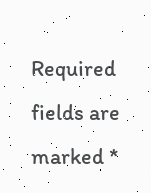Required fields are marked *